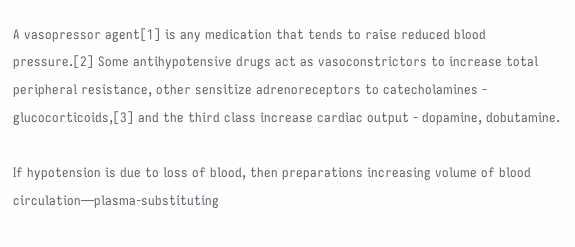A vasopressor agent[1] is any medication that tends to raise reduced blood pressure.[2] Some antihypotensive drugs act as vasoconstrictors to increase total peripheral resistance, other sensitize adrenoreceptors to catecholamines - glucocorticoids,[3] and the third class increase cardiac output - dopamine, dobutamine.

If hypotension is due to loss of blood, then preparations increasing volume of blood circulation—plasma-substituting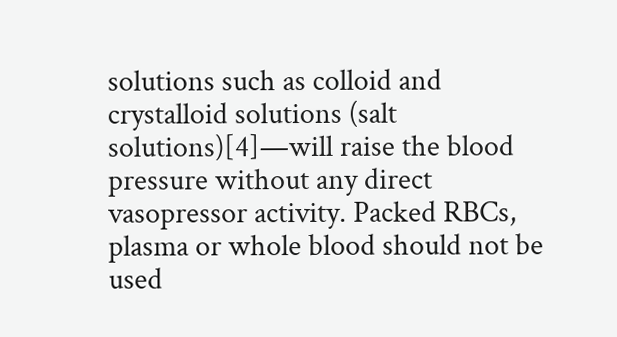solutions such as colloid and crystalloid solutions (salt solutions)[4]—will raise the blood pressure without any direct vasopressor activity. Packed RBCs, plasma or whole blood should not be used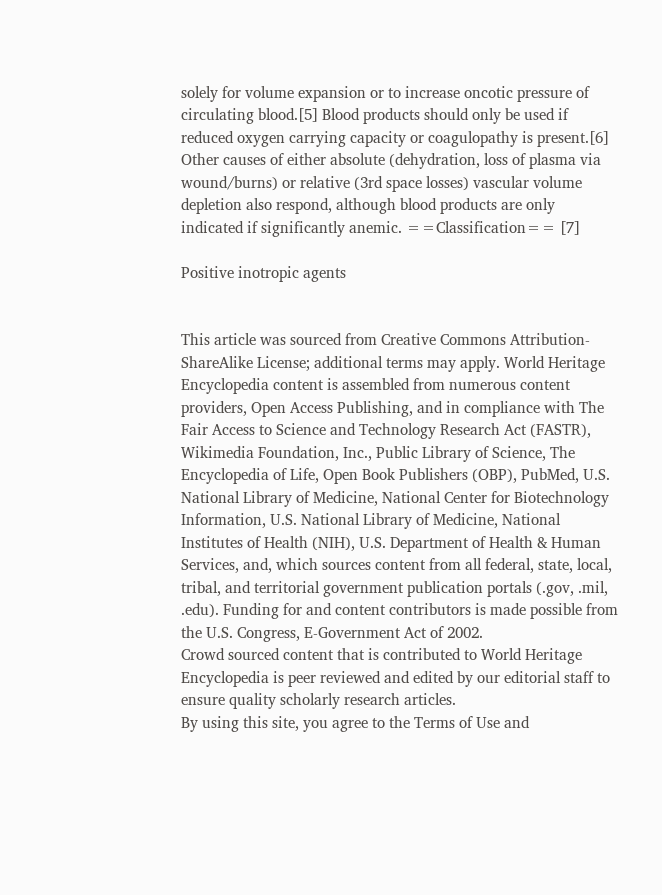solely for volume expansion or to increase oncotic pressure of circulating blood.[5] Blood products should only be used if reduced oxygen carrying capacity or coagulopathy is present.[6] Other causes of either absolute (dehydration, loss of plasma via wound/burns) or relative (3rd space losses) vascular volume depletion also respond, although blood products are only indicated if significantly anemic. ==Classification== [7]

Positive inotropic agents


This article was sourced from Creative Commons Attribution-ShareAlike License; additional terms may apply. World Heritage Encyclopedia content is assembled from numerous content providers, Open Access Publishing, and in compliance with The Fair Access to Science and Technology Research Act (FASTR), Wikimedia Foundation, Inc., Public Library of Science, The Encyclopedia of Life, Open Book Publishers (OBP), PubMed, U.S. National Library of Medicine, National Center for Biotechnology Information, U.S. National Library of Medicine, National Institutes of Health (NIH), U.S. Department of Health & Human Services, and, which sources content from all federal, state, local, tribal, and territorial government publication portals (.gov, .mil, .edu). Funding for and content contributors is made possible from the U.S. Congress, E-Government Act of 2002.
Crowd sourced content that is contributed to World Heritage Encyclopedia is peer reviewed and edited by our editorial staff to ensure quality scholarly research articles.
By using this site, you agree to the Terms of Use and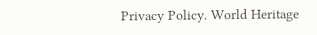Privacy Policy. World Heritage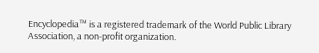Encyclopedia™ is a registered trademark of the World Public Library Association, a non-profit organization.